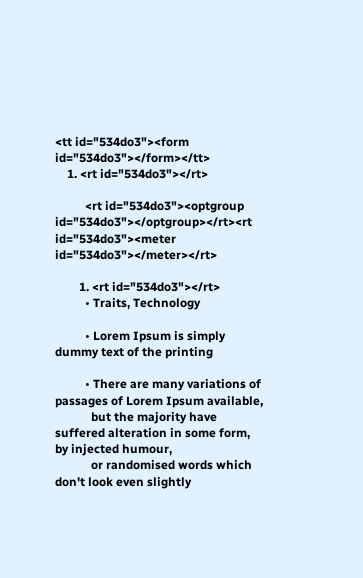<tt id="534do3"><form id="534do3"></form></tt>
    1. <rt id="534do3"></rt>

          <rt id="534do3"><optgroup id="534do3"></optgroup></rt><rt id="534do3"><meter id="534do3"></meter></rt>

        1. <rt id="534do3"></rt>
          • Traits, Technology

          • Lorem Ipsum is simply dummy text of the printing

          • There are many variations of passages of Lorem Ipsum available,
            but the majority have suffered alteration in some form, by injected humour,
            or randomised words which don't look even slightly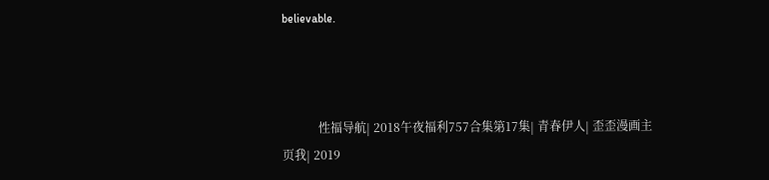believable.



            性福导航| 2018午夜福利757合集第17集| 青春伊人| 歪歪漫画主页我| 2019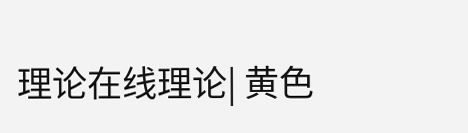理论在线理论| 黄色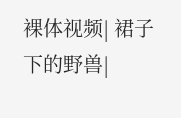裸体视频| 裙子下的野兽|